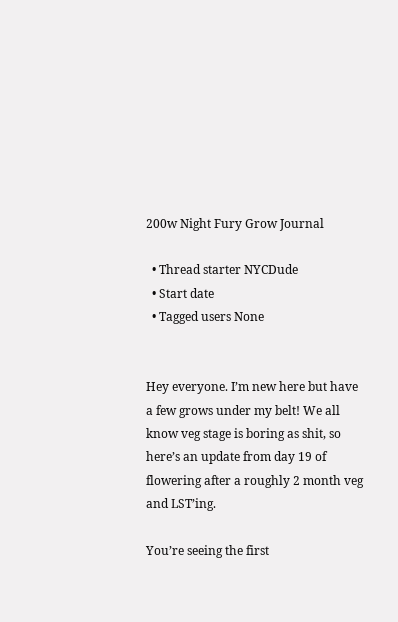200w Night Fury Grow Journal

  • Thread starter NYCDude
  • Start date
  • Tagged users None


Hey everyone. I’m new here but have a few grows under my belt! We all know veg stage is boring as shit, so here’s an update from day 19 of flowering after a roughly 2 month veg and LST’ing.

You’re seeing the first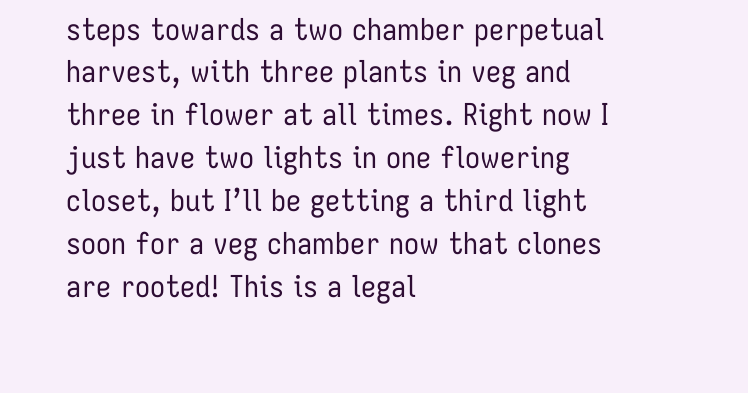steps towards a two chamber perpetual harvest, with three plants in veg and three in flower at all times. Right now I just have two lights in one flowering closet, but I’ll be getting a third light soon for a veg chamber now that clones are rooted! This is a legal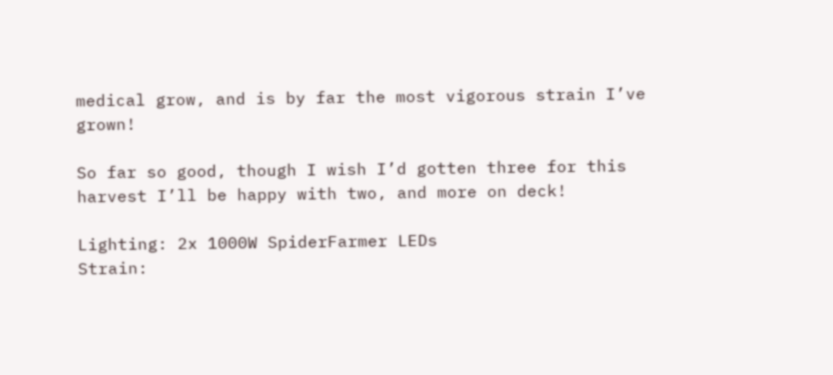medical grow, and is by far the most vigorous strain I’ve grown!

So far so good, though I wish I’d gotten three for this harvest I’ll be happy with two, and more on deck!

Lighting: 2x 1000W SpiderFarmer LEDs
Strain: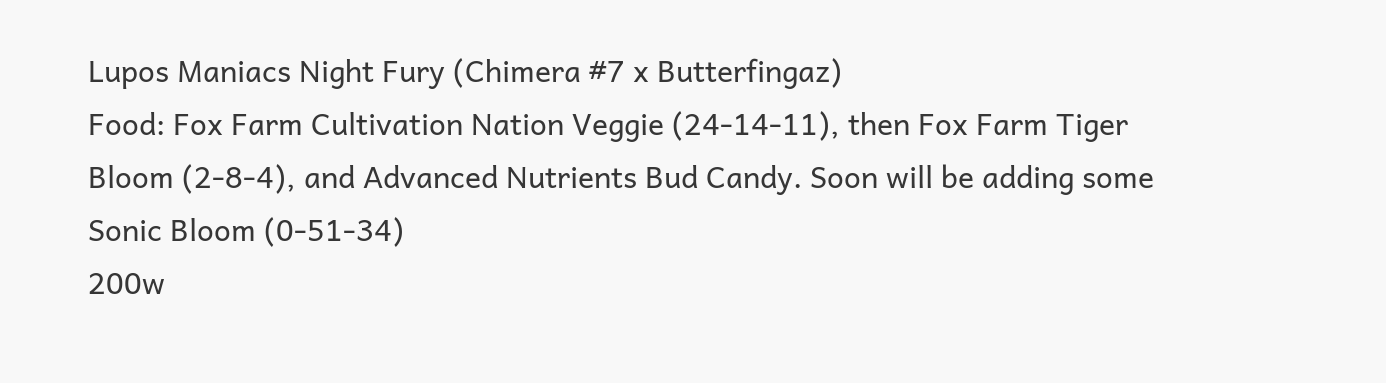Lupos Maniacs Night Fury (Chimera #7 x Butterfingaz)
Food: Fox Farm Cultivation Nation Veggie (24-14-11), then Fox Farm Tiger Bloom (2-8-4), and Advanced Nutrients Bud Candy. Soon will be adding some Sonic Bloom (0-51-34)
200w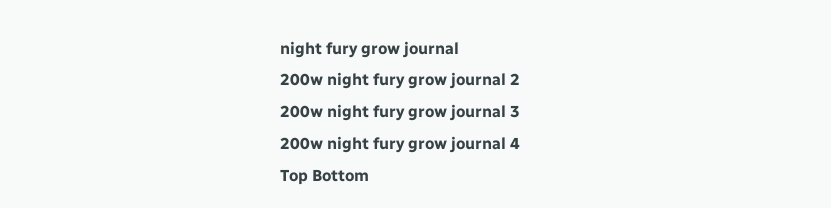night fury grow journal
200w night fury grow journal 2
200w night fury grow journal 3
200w night fury grow journal 4
Top Bottom